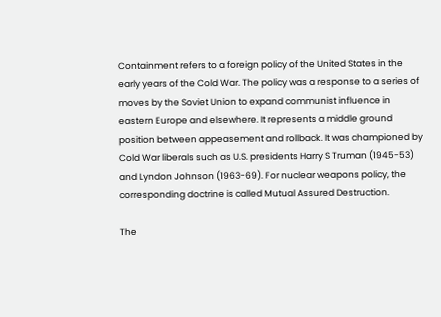Containment refers to a foreign policy of the United States in the early years of the Cold War. The policy was a response to a series of moves by the Soviet Union to expand communist influence in eastern Europe and elsewhere. It represents a middle ground position between appeasement and rollback. It was championed by Cold War liberals such as U.S. presidents Harry S Truman (1945-53) and Lyndon Johnson (1963-69). For nuclear weapons policy, the corresponding doctrine is called Mutual Assured Destruction.

The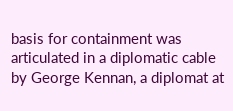basis for containment was articulated in a diplomatic cable by George Kennan, a diplomat at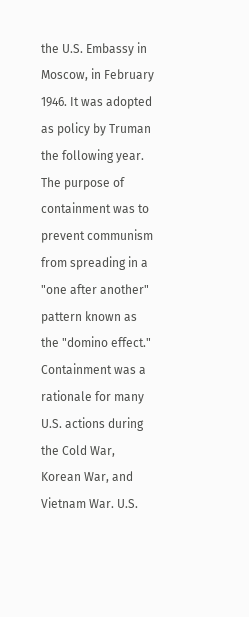the U.S. Embassy in Moscow, in February 1946. It was adopted as policy by Truman the following year. The purpose of containment was to prevent communism from spreading in a "one after another" pattern known as the "domino effect." Containment was a rationale for many U.S. actions during the Cold War, Korean War, and Vietnam War. U.S.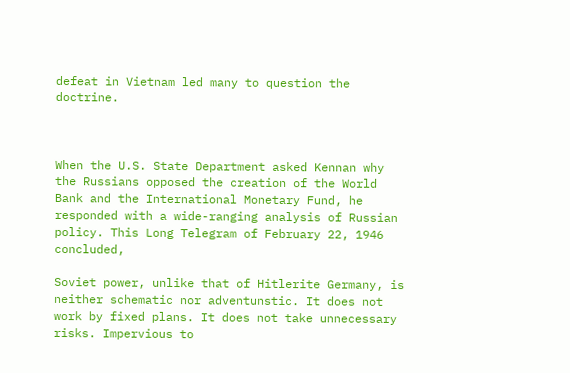defeat in Vietnam led many to question the doctrine.



When the U.S. State Department asked Kennan why the Russians opposed the creation of the World Bank and the International Monetary Fund, he responded with a wide-ranging analysis of Russian policy. This Long Telegram of February 22, 1946 concluded,

Soviet power, unlike that of Hitlerite Germany, is neither schematic nor adventunstic. It does not work by fixed plans. It does not take unnecessary risks. Impervious to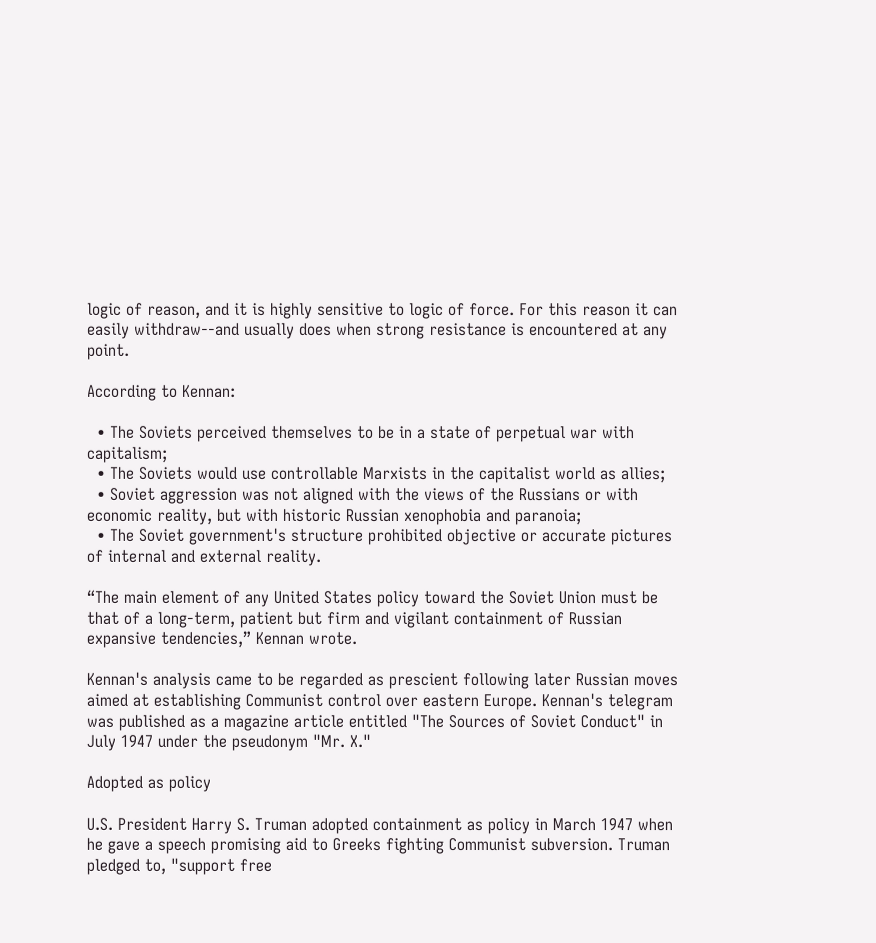logic of reason, and it is highly sensitive to logic of force. For this reason it can easily withdraw--and usually does when strong resistance is encountered at any point.

According to Kennan:

  • The Soviets perceived themselves to be in a state of perpetual war with capitalism;
  • The Soviets would use controllable Marxists in the capitalist world as allies;
  • Soviet aggression was not aligned with the views of the Russians or with economic reality, but with historic Russian xenophobia and paranoia;
  • The Soviet government's structure prohibited objective or accurate pictures of internal and external reality.

“The main element of any United States policy toward the Soviet Union must be that of a long-term, patient but firm and vigilant containment of Russian expansive tendencies,” Kennan wrote.

Kennan's analysis came to be regarded as prescient following later Russian moves aimed at establishing Communist control over eastern Europe. Kennan's telegram was published as a magazine article entitled "The Sources of Soviet Conduct" in July 1947 under the pseudonym "Mr. X."

Adopted as policy

U.S. President Harry S. Truman adopted containment as policy in March 1947 when he gave a speech promising aid to Greeks fighting Communist subversion. Truman pledged to, "support free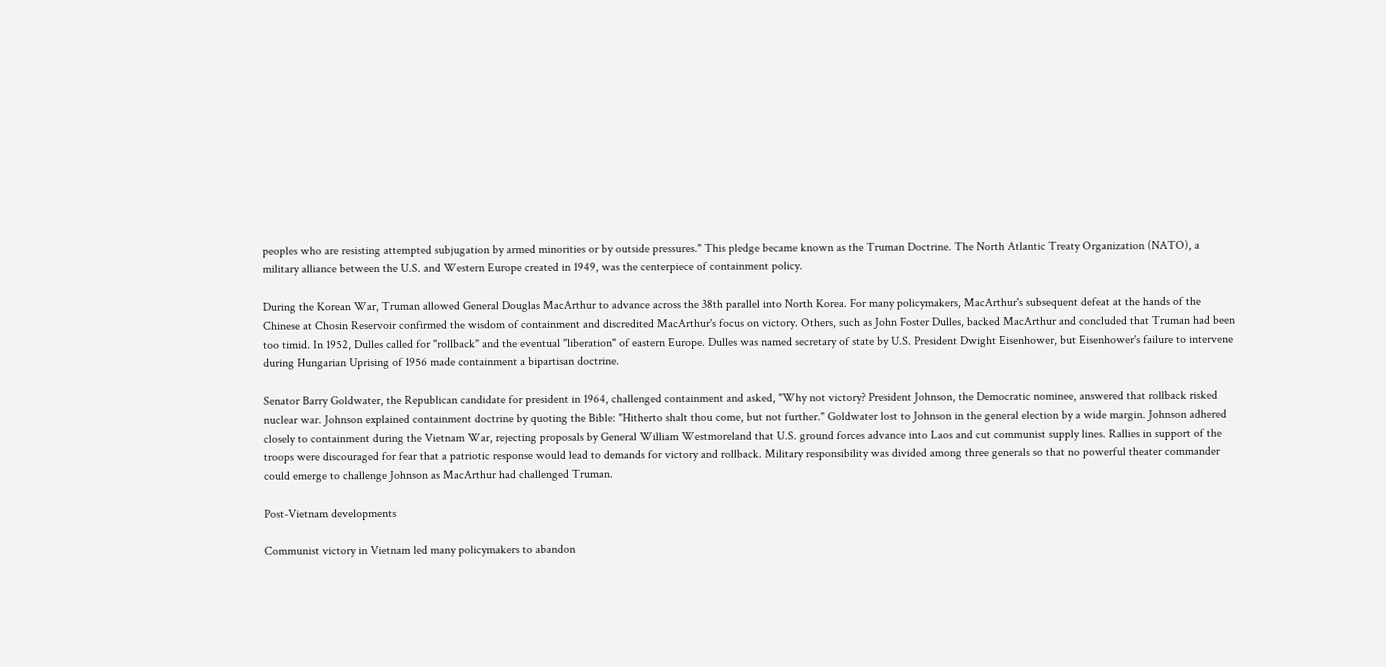peoples who are resisting attempted subjugation by armed minorities or by outside pressures." This pledge became known as the Truman Doctrine. The North Atlantic Treaty Organization (NATO), a military alliance between the U.S. and Western Europe created in 1949, was the centerpiece of containment policy.

During the Korean War, Truman allowed General Douglas MacArthur to advance across the 38th parallel into North Korea. For many policymakers, MacArthur's subsequent defeat at the hands of the Chinese at Chosin Reservoir confirmed the wisdom of containment and discredited MacArthur's focus on victory. Others, such as John Foster Dulles, backed MacArthur and concluded that Truman had been too timid. In 1952, Dulles called for "rollback" and the eventual "liberation" of eastern Europe. Dulles was named secretary of state by U.S. President Dwight Eisenhower, but Eisenhower's failure to intervene during Hungarian Uprising of 1956 made containment a bipartisan doctrine.

Senator Barry Goldwater, the Republican candidate for president in 1964, challenged containment and asked, "Why not victory? President Johnson, the Democratic nominee, answered that rollback risked nuclear war. Johnson explained containment doctrine by quoting the Bible: "Hitherto shalt thou come, but not further." Goldwater lost to Johnson in the general election by a wide margin. Johnson adhered closely to containment during the Vietnam War, rejecting proposals by General William Westmoreland that U.S. ground forces advance into Laos and cut communist supply lines. Rallies in support of the troops were discouraged for fear that a patriotic response would lead to demands for victory and rollback. Military responsibility was divided among three generals so that no powerful theater commander could emerge to challenge Johnson as MacArthur had challenged Truman.

Post-Vietnam developments

Communist victory in Vietnam led many policymakers to abandon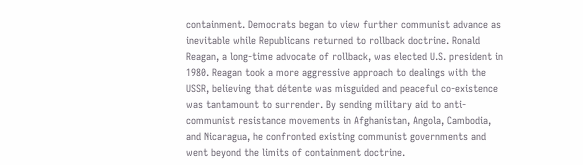containment. Democrats began to view further communist advance as inevitable while Republicans returned to rollback doctrine. Ronald Reagan, a long-time advocate of rollback, was elected U.S. president in 1980. Reagan took a more aggressive approach to dealings with the USSR, believing that détente was misguided and peaceful co-existence was tantamount to surrender. By sending military aid to anti-communist resistance movements in Afghanistan, Angola, Cambodia, and Nicaragua, he confronted existing communist governments and went beyond the limits of containment doctrine.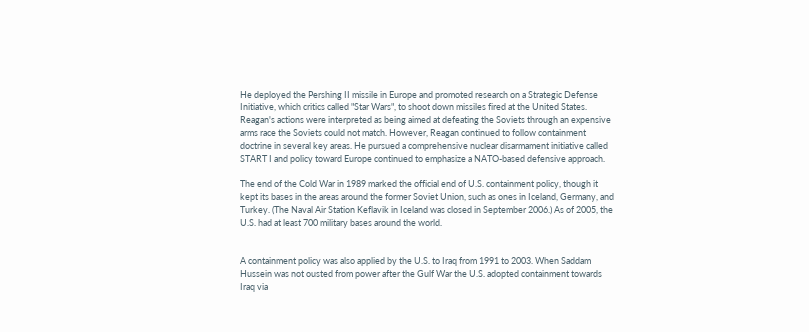He deployed the Pershing II missile in Europe and promoted research on a Strategic Defense Initiative, which critics called "Star Wars", to shoot down missiles fired at the United States. Reagan's actions were interpreted as being aimed at defeating the Soviets through an expensive arms race the Soviets could not match. However, Reagan continued to follow containment doctrine in several key areas. He pursued a comprehensive nuclear disarmament initiative called START I and policy toward Europe continued to emphasize a NATO-based defensive approach.

The end of the Cold War in 1989 marked the official end of U.S. containment policy, though it kept its bases in the areas around the former Soviet Union, such as ones in Iceland, Germany, and Turkey. (The Naval Air Station Keflavik in Iceland was closed in September 2006.) As of 2005, the U.S. had at least 700 military bases around the world.


A containment policy was also applied by the U.S. to Iraq from 1991 to 2003. When Saddam Hussein was not ousted from power after the Gulf War the U.S. adopted containment towards Iraq via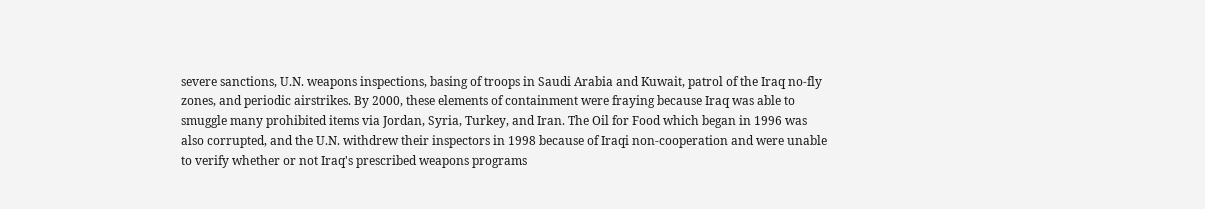severe sanctions, U.N. weapons inspections, basing of troops in Saudi Arabia and Kuwait, patrol of the Iraq no-fly zones, and periodic airstrikes. By 2000, these elements of containment were fraying because Iraq was able to smuggle many prohibited items via Jordan, Syria, Turkey, and Iran. The Oil for Food which began in 1996 was also corrupted, and the U.N. withdrew their inspectors in 1998 because of Iraqi non-cooperation and were unable to verify whether or not Iraq's prescribed weapons programs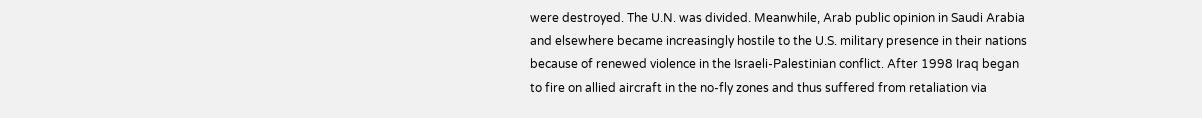were destroyed. The U.N. was divided. Meanwhile, Arab public opinion in Saudi Arabia and elsewhere became increasingly hostile to the U.S. military presence in their nations because of renewed violence in the Israeli-Palestinian conflict. After 1998 Iraq began to fire on allied aircraft in the no-fly zones and thus suffered from retaliation via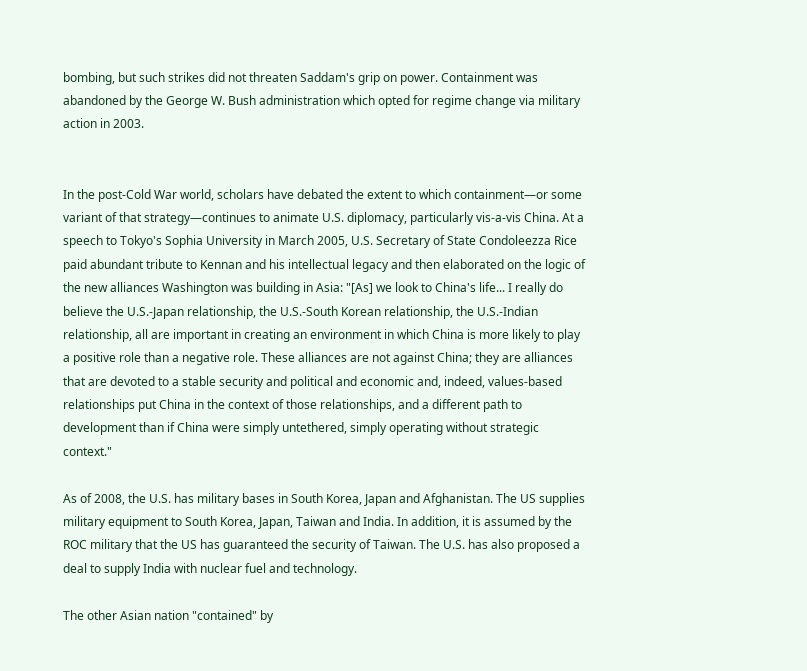bombing, but such strikes did not threaten Saddam's grip on power. Containment was abandoned by the George W. Bush administration which opted for regime change via military action in 2003.


In the post-Cold War world, scholars have debated the extent to which containment—or some variant of that strategy—continues to animate U.S. diplomacy, particularly vis-a-vis China. At a speech to Tokyo's Sophia University in March 2005, U.S. Secretary of State Condoleezza Rice paid abundant tribute to Kennan and his intellectual legacy and then elaborated on the logic of the new alliances Washington was building in Asia: "[As] we look to China's life... I really do believe the U.S.-Japan relationship, the U.S.-South Korean relationship, the U.S.-Indian relationship, all are important in creating an environment in which China is more likely to play a positive role than a negative role. These alliances are not against China; they are alliances that are devoted to a stable security and political and economic and, indeed, values-based relationships put China in the context of those relationships, and a different path to development than if China were simply untethered, simply operating without strategic context."

As of 2008, the U.S. has military bases in South Korea, Japan and Afghanistan. The US supplies military equipment to South Korea, Japan, Taiwan and India. In addition, it is assumed by the ROC military that the US has guaranteed the security of Taiwan. The U.S. has also proposed a deal to supply India with nuclear fuel and technology.

The other Asian nation "contained" by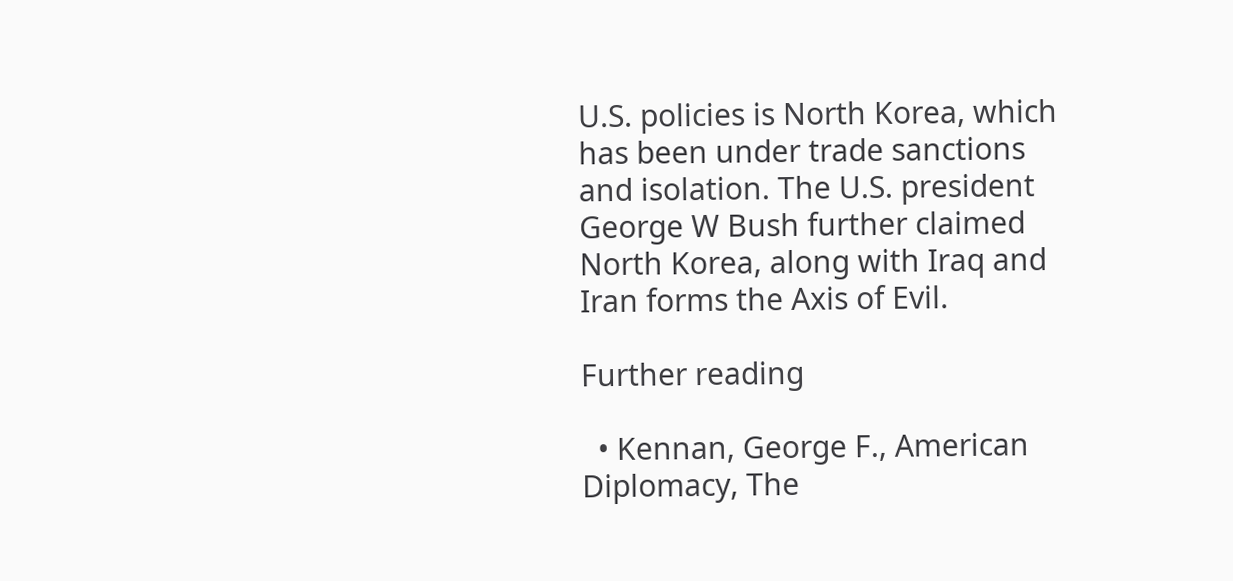U.S. policies is North Korea, which has been under trade sanctions and isolation. The U.S. president George W Bush further claimed North Korea, along with Iraq and Iran forms the Axis of Evil.

Further reading

  • Kennan, George F., American Diplomacy, The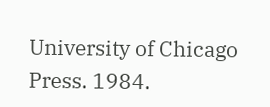University of Chicago Press. 1984.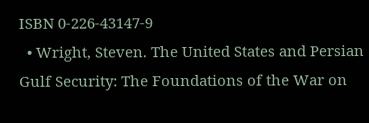ISBN 0-226-43147-9
  • Wright, Steven. The United States and Persian Gulf Security: The Foundations of the War on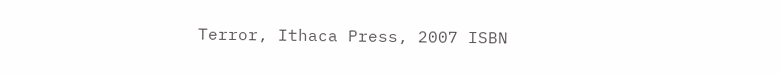Terror, Ithaca Press, 2007 ISBN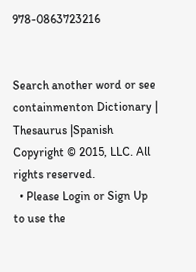978-0863723216


Search another word or see containmenton Dictionary | Thesaurus |Spanish
Copyright © 2015, LLC. All rights reserved.
  • Please Login or Sign Up to use the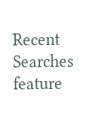Recent Searches feature